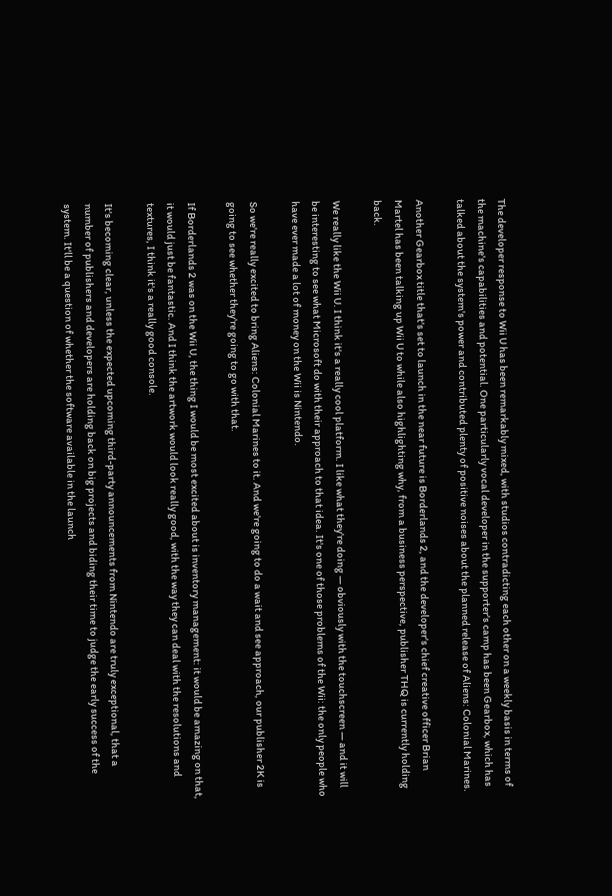The developer response to Wii U has been remarkably mixed, with studios contradicting each other on a weekly basis in terms of the machine's capabilities and potential. One particularly vocal developer in the supporter's camp has been Gearbox, which has talked about the system's power and contributed plenty of positive noises about the planned release of Aliens: Colonial Marines.

Another Gearbox title that's set to launch in the near future is Borderlands 2, and the developer's chief creative officer Brian Martel has been talking up Wii U to while also highlighting why, from a business perspective, publisher THQ is currently holding back.

We really like the Wii U. I think it's a really cool platform. I like what they're doing — obviously with the touchscreen — and it will be interesting to see what Microsoft do with their approach to that idea. It's one of those problems of the Wii: the only people who have ever made a lot of money on the Wii is Nintendo.

So we're really excited to bring Aliens: Colonial Marines to it. And we're going to do a wait and see approach, our publisher 2K is going to see whether they're going to go with that.

If Borderlands 2 was on the Wii U, the thing I would be most excited about is inventory management: it would be amazing on that, it would just be fantastic. And I think the artwork would look really good, with the way they can deal with the resolutions and textures, I think it's a really good console.

It's becoming clear, unless the expected upcoming third-party announcements from Nintendo are truly exceptional, that a number of publishers and developers are holding back on big projects and biding their time to judge the early success of the system. It'll be a question of whether the software available in the launch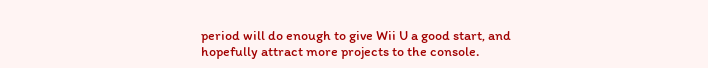period will do enough to give Wii U a good start, and hopefully attract more projects to the console.